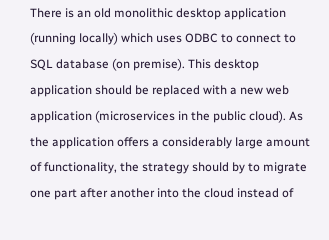There is an old monolithic desktop application (running locally) which uses ODBC to connect to SQL database (on premise). This desktop application should be replaced with a new web application (microservices in the public cloud). As the application offers a considerably large amount of functionality, the strategy should by to migrate one part after another into the cloud instead of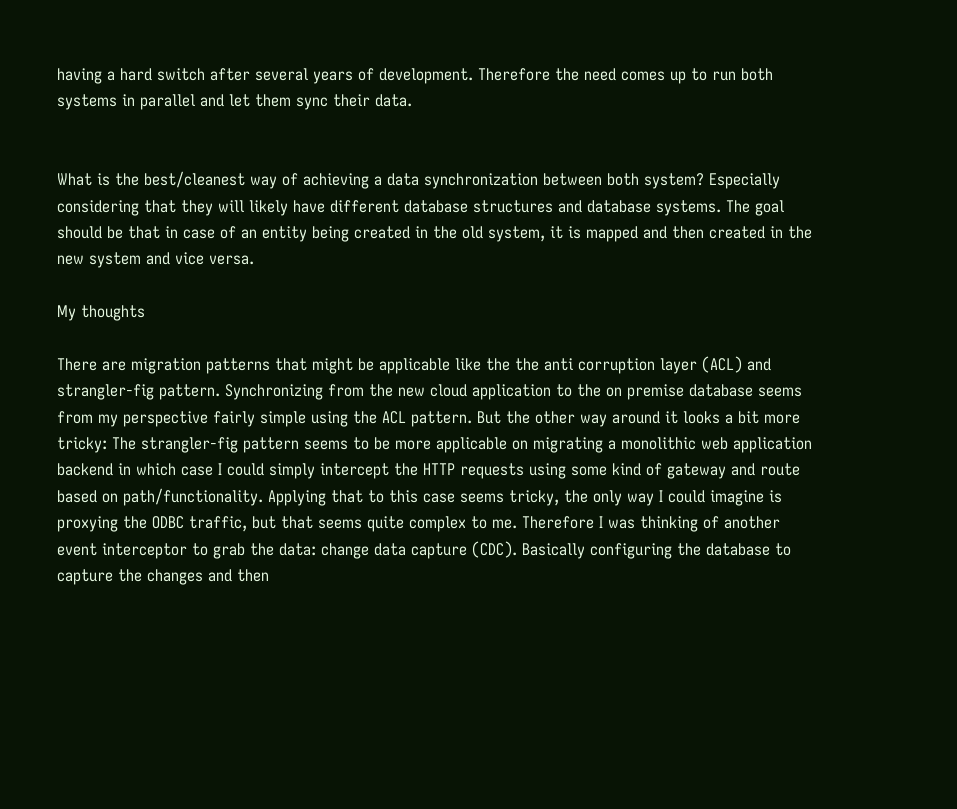having a hard switch after several years of development. Therefore the need comes up to run both systems in parallel and let them sync their data.


What is the best/cleanest way of achieving a data synchronization between both system? Especially considering that they will likely have different database structures and database systems. The goal should be that in case of an entity being created in the old system, it is mapped and then created in the new system and vice versa.

My thoughts

There are migration patterns that might be applicable like the the anti corruption layer (ACL) and strangler-fig pattern. Synchronizing from the new cloud application to the on premise database seems from my perspective fairly simple using the ACL pattern. But the other way around it looks a bit more tricky: The strangler-fig pattern seems to be more applicable on migrating a monolithic web application backend in which case I could simply intercept the HTTP requests using some kind of gateway and route based on path/functionality. Applying that to this case seems tricky, the only way I could imagine is proxying the ODBC traffic, but that seems quite complex to me. Therefore I was thinking of another event interceptor to grab the data: change data capture (CDC). Basically configuring the database to capture the changes and then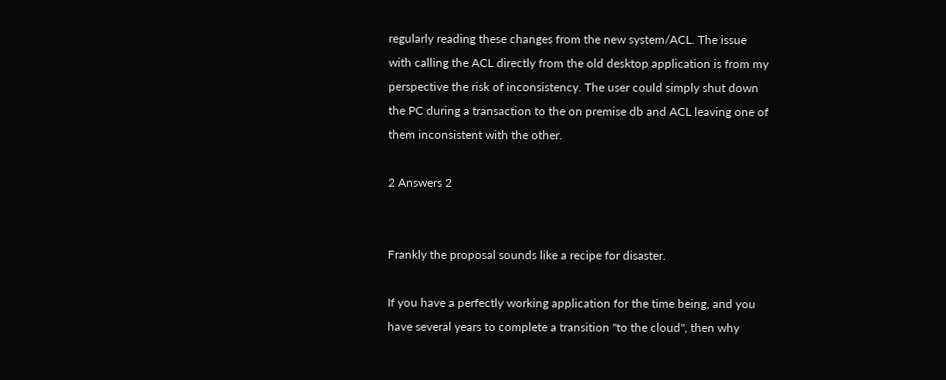regularly reading these changes from the new system/ACL. The issue with calling the ACL directly from the old desktop application is from my perspective the risk of inconsistency. The user could simply shut down the PC during a transaction to the on premise db and ACL leaving one of them inconsistent with the other.

2 Answers 2


Frankly the proposal sounds like a recipe for disaster.

If you have a perfectly working application for the time being, and you have several years to complete a transition "to the cloud", then why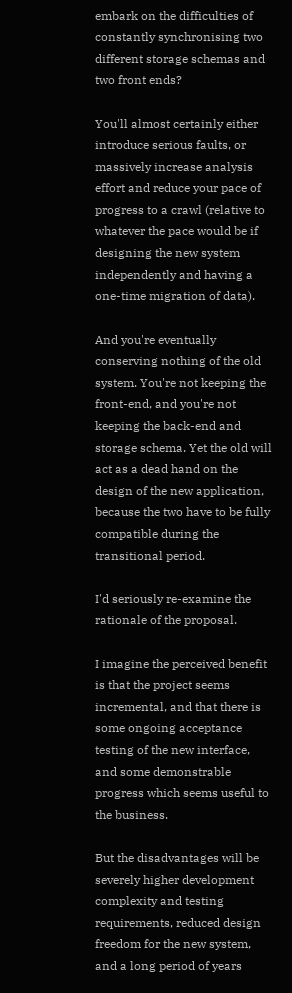embark on the difficulties of constantly synchronising two different storage schemas and two front ends?

You'll almost certainly either introduce serious faults, or massively increase analysis effort and reduce your pace of progress to a crawl (relative to whatever the pace would be if designing the new system independently and having a one-time migration of data).

And you're eventually conserving nothing of the old system. You're not keeping the front-end, and you're not keeping the back-end and storage schema. Yet the old will act as a dead hand on the design of the new application, because the two have to be fully compatible during the transitional period.

I'd seriously re-examine the rationale of the proposal.

I imagine the perceived benefit is that the project seems incremental, and that there is some ongoing acceptance testing of the new interface, and some demonstrable progress which seems useful to the business.

But the disadvantages will be severely higher development complexity and testing requirements, reduced design freedom for the new system, and a long period of years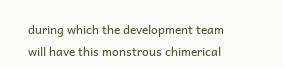during which the development team will have this monstrous chimerical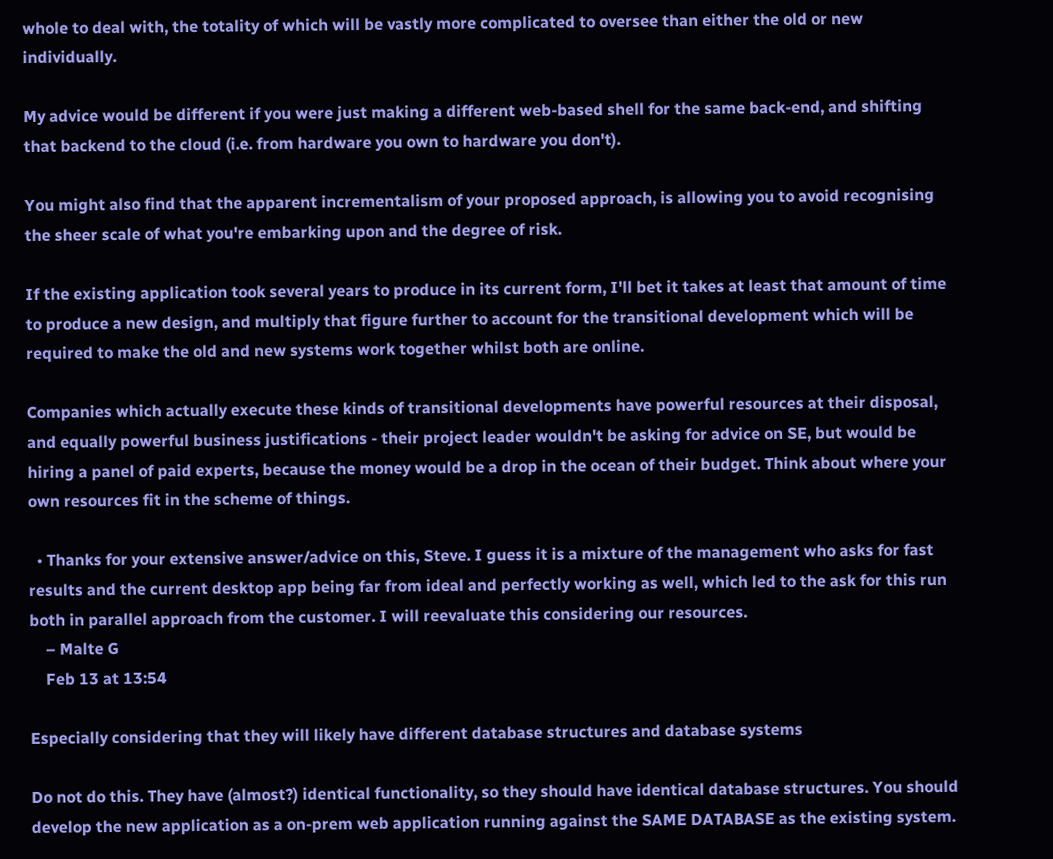whole to deal with, the totality of which will be vastly more complicated to oversee than either the old or new individually.

My advice would be different if you were just making a different web-based shell for the same back-end, and shifting that backend to the cloud (i.e. from hardware you own to hardware you don't).

You might also find that the apparent incrementalism of your proposed approach, is allowing you to avoid recognising the sheer scale of what you're embarking upon and the degree of risk.

If the existing application took several years to produce in its current form, I'll bet it takes at least that amount of time to produce a new design, and multiply that figure further to account for the transitional development which will be required to make the old and new systems work together whilst both are online.

Companies which actually execute these kinds of transitional developments have powerful resources at their disposal, and equally powerful business justifications - their project leader wouldn't be asking for advice on SE, but would be hiring a panel of paid experts, because the money would be a drop in the ocean of their budget. Think about where your own resources fit in the scheme of things.

  • Thanks for your extensive answer/advice on this, Steve. I guess it is a mixture of the management who asks for fast results and the current desktop app being far from ideal and perfectly working as well, which led to the ask for this run both in parallel approach from the customer. I will reevaluate this considering our resources.
    – Malte G
    Feb 13 at 13:54

Especially considering that they will likely have different database structures and database systems

Do not do this. They have (almost?) identical functionality, so they should have identical database structures. You should develop the new application as a on-prem web application running against the SAME DATABASE as the existing system.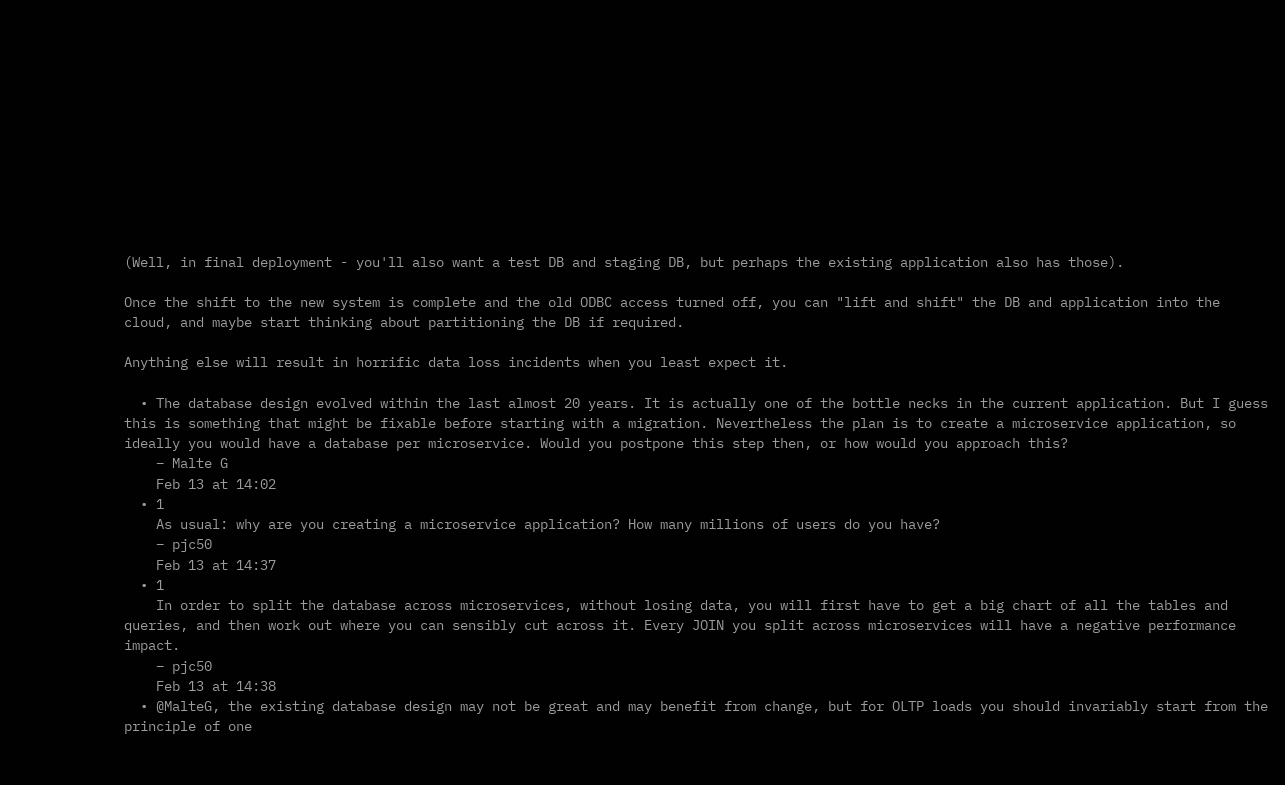(Well, in final deployment - you'll also want a test DB and staging DB, but perhaps the existing application also has those).

Once the shift to the new system is complete and the old ODBC access turned off, you can "lift and shift" the DB and application into the cloud, and maybe start thinking about partitioning the DB if required.

Anything else will result in horrific data loss incidents when you least expect it.

  • The database design evolved within the last almost 20 years. It is actually one of the bottle necks in the current application. But I guess this is something that might be fixable before starting with a migration. Nevertheless the plan is to create a microservice application, so ideally you would have a database per microservice. Would you postpone this step then, or how would you approach this?
    – Malte G
    Feb 13 at 14:02
  • 1
    As usual: why are you creating a microservice application? How many millions of users do you have?
    – pjc50
    Feb 13 at 14:37
  • 1
    In order to split the database across microservices, without losing data, you will first have to get a big chart of all the tables and queries, and then work out where you can sensibly cut across it. Every JOIN you split across microservices will have a negative performance impact.
    – pjc50
    Feb 13 at 14:38
  • @MalteG, the existing database design may not be great and may benefit from change, but for OLTP loads you should invariably start from the principle of one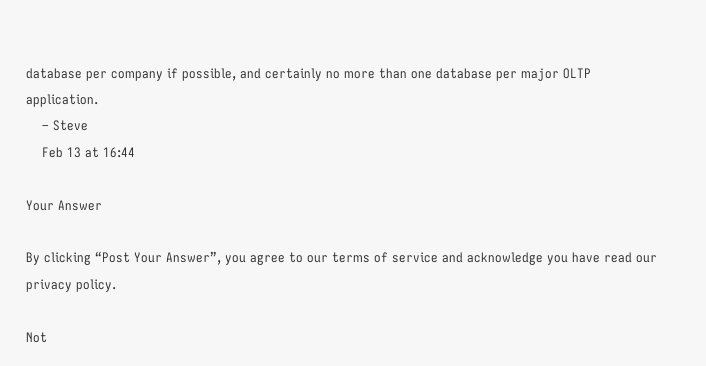database per company if possible, and certainly no more than one database per major OLTP application.
    – Steve
    Feb 13 at 16:44

Your Answer

By clicking “Post Your Answer”, you agree to our terms of service and acknowledge you have read our privacy policy.

Not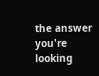the answer you're looking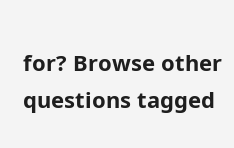for? Browse other questions tagged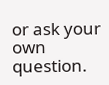or ask your own question.